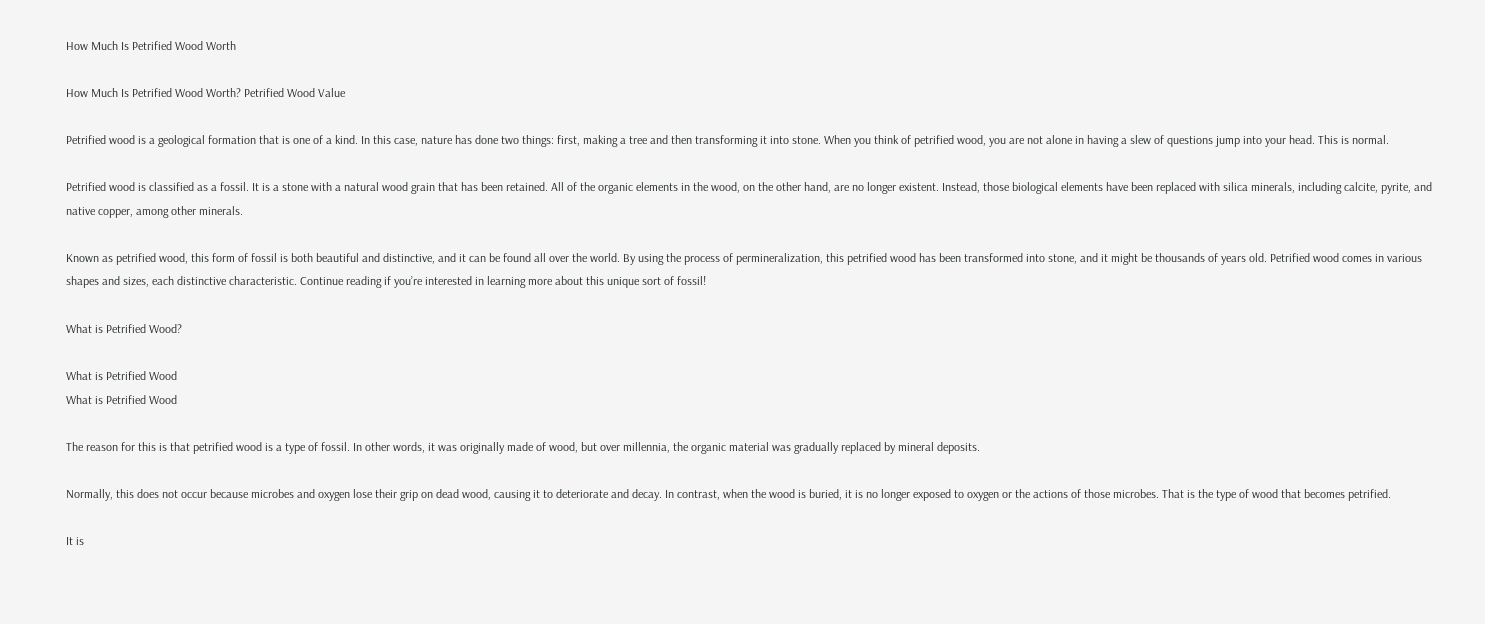How Much Is Petrified Wood Worth

How Much Is Petrified Wood Worth? Petrified Wood Value

Petrified wood is a geological formation that is one of a kind. In this case, nature has done two things: first, making a tree and then transforming it into stone. When you think of petrified wood, you are not alone in having a slew of questions jump into your head. This is normal.

Petrified wood is classified as a fossil. It is a stone with a natural wood grain that has been retained. All of the organic elements in the wood, on the other hand, are no longer existent. Instead, those biological elements have been replaced with silica minerals, including calcite, pyrite, and native copper, among other minerals.

Known as petrified wood, this form of fossil is both beautiful and distinctive, and it can be found all over the world. By using the process of permineralization, this petrified wood has been transformed into stone, and it might be thousands of years old. Petrified wood comes in various shapes and sizes, each distinctive characteristic. Continue reading if you’re interested in learning more about this unique sort of fossil!

What is Petrified Wood?

What is Petrified Wood
What is Petrified Wood

The reason for this is that petrified wood is a type of fossil. In other words, it was originally made of wood, but over millennia, the organic material was gradually replaced by mineral deposits.

Normally, this does not occur because microbes and oxygen lose their grip on dead wood, causing it to deteriorate and decay. In contrast, when the wood is buried, it is no longer exposed to oxygen or the actions of those microbes. That is the type of wood that becomes petrified.

It is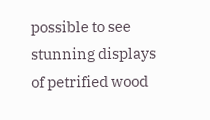possible to see stunning displays of petrified wood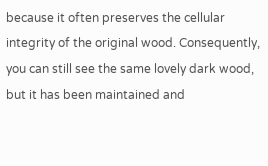because it often preserves the cellular integrity of the original wood. Consequently, you can still see the same lovely dark wood, but it has been maintained and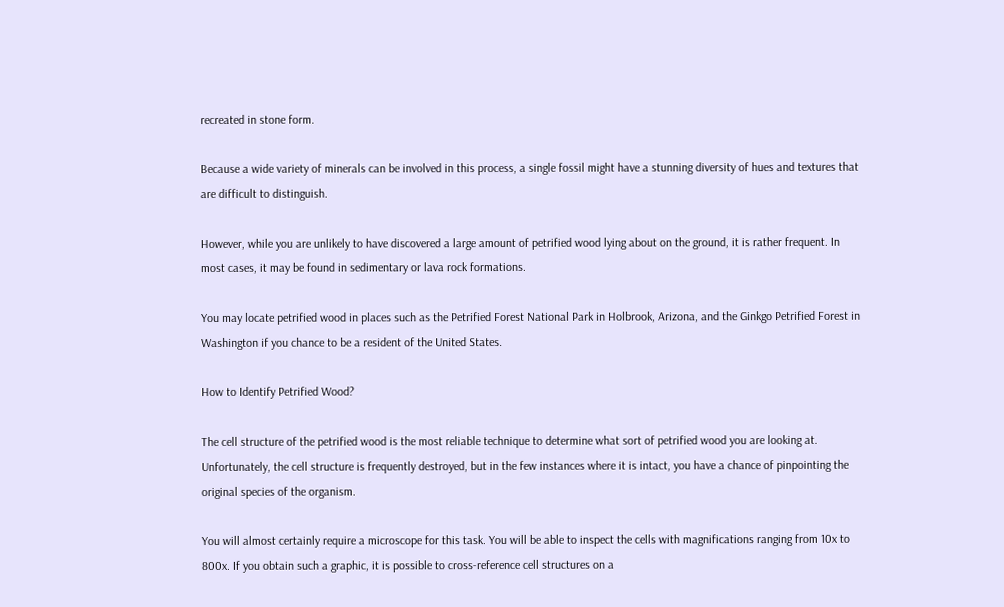recreated in stone form.

Because a wide variety of minerals can be involved in this process, a single fossil might have a stunning diversity of hues and textures that are difficult to distinguish.

However, while you are unlikely to have discovered a large amount of petrified wood lying about on the ground, it is rather frequent. In most cases, it may be found in sedimentary or lava rock formations.

You may locate petrified wood in places such as the Petrified Forest National Park in Holbrook, Arizona, and the Ginkgo Petrified Forest in Washington if you chance to be a resident of the United States.

How to Identify Petrified Wood?

The cell structure of the petrified wood is the most reliable technique to determine what sort of petrified wood you are looking at. Unfortunately, the cell structure is frequently destroyed, but in the few instances where it is intact, you have a chance of pinpointing the original species of the organism.

You will almost certainly require a microscope for this task. You will be able to inspect the cells with magnifications ranging from 10x to 800x. If you obtain such a graphic, it is possible to cross-reference cell structures on a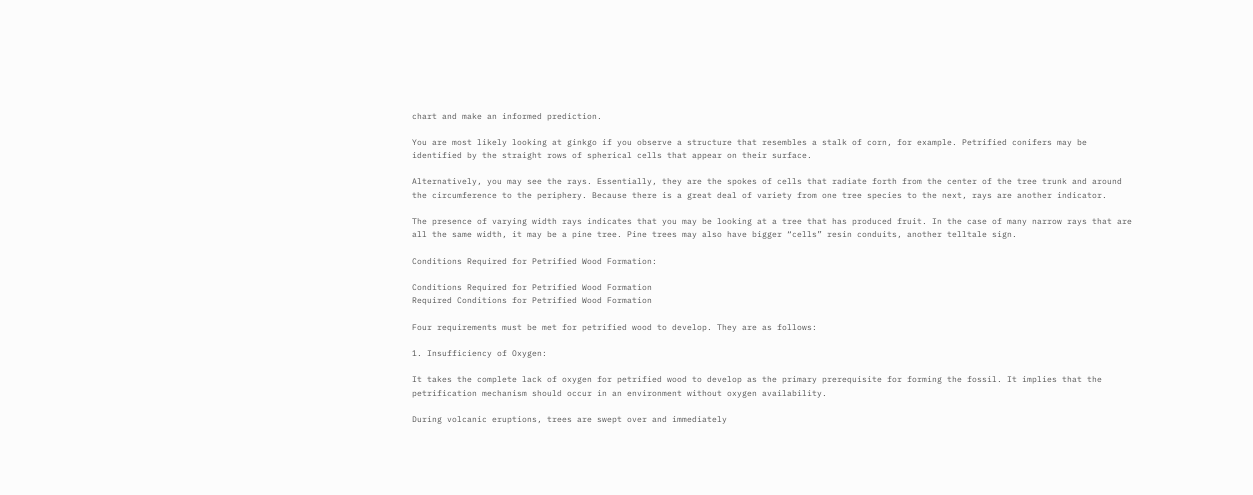chart and make an informed prediction.

You are most likely looking at ginkgo if you observe a structure that resembles a stalk of corn, for example. Petrified conifers may be identified by the straight rows of spherical cells that appear on their surface.

Alternatively, you may see the rays. Essentially, they are the spokes of cells that radiate forth from the center of the tree trunk and around the circumference to the periphery. Because there is a great deal of variety from one tree species to the next, rays are another indicator.

The presence of varying width rays indicates that you may be looking at a tree that has produced fruit. In the case of many narrow rays that are all the same width, it may be a pine tree. Pine trees may also have bigger “cells” resin conduits, another telltale sign.

Conditions Required for Petrified Wood Formation:

Conditions Required for Petrified Wood Formation
Required Conditions for Petrified Wood Formation

Four requirements must be met for petrified wood to develop. They are as follows:

1. Insufficiency of Oxygen:

It takes the complete lack of oxygen for petrified wood to develop as the primary prerequisite for forming the fossil. It implies that the petrification mechanism should occur in an environment without oxygen availability.

During volcanic eruptions, trees are swept over and immediately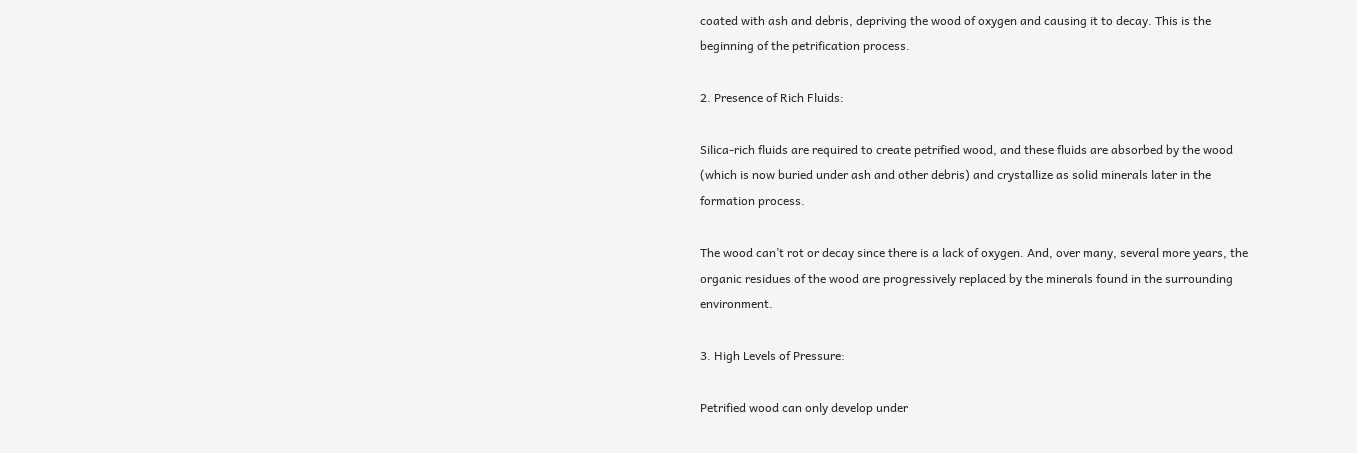coated with ash and debris, depriving the wood of oxygen and causing it to decay. This is the beginning of the petrification process.

2. Presence of Rich Fluids:

Silica-rich fluids are required to create petrified wood, and these fluids are absorbed by the wood (which is now buried under ash and other debris) and crystallize as solid minerals later in the formation process.

The wood can’t rot or decay since there is a lack of oxygen. And, over many, several more years, the organic residues of the wood are progressively replaced by the minerals found in the surrounding environment.

3. High Levels of Pressure:

Petrified wood can only develop under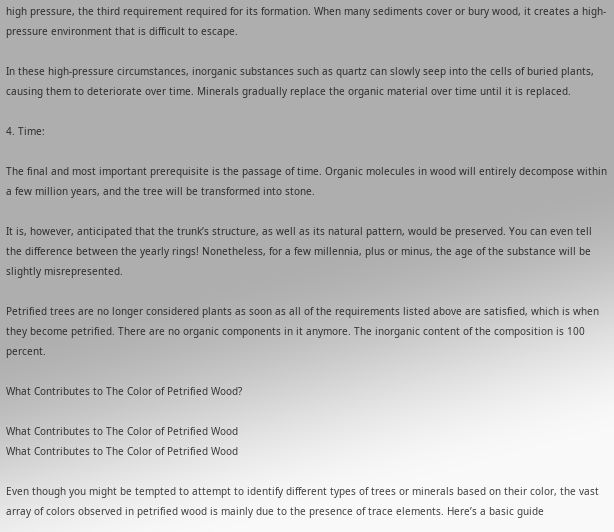high pressure, the third requirement required for its formation. When many sediments cover or bury wood, it creates a high-pressure environment that is difficult to escape.

In these high-pressure circumstances, inorganic substances such as quartz can slowly seep into the cells of buried plants, causing them to deteriorate over time. Minerals gradually replace the organic material over time until it is replaced.

4. Time:

The final and most important prerequisite is the passage of time. Organic molecules in wood will entirely decompose within a few million years, and the tree will be transformed into stone.

It is, however, anticipated that the trunk’s structure, as well as its natural pattern, would be preserved. You can even tell the difference between the yearly rings! Nonetheless, for a few millennia, plus or minus, the age of the substance will be slightly misrepresented.

Petrified trees are no longer considered plants as soon as all of the requirements listed above are satisfied, which is when they become petrified. There are no organic components in it anymore. The inorganic content of the composition is 100 percent.

What Contributes to The Color of Petrified Wood?

What Contributes to The Color of Petrified Wood
What Contributes to The Color of Petrified Wood

Even though you might be tempted to attempt to identify different types of trees or minerals based on their color, the vast array of colors observed in petrified wood is mainly due to the presence of trace elements. Here’s a basic guide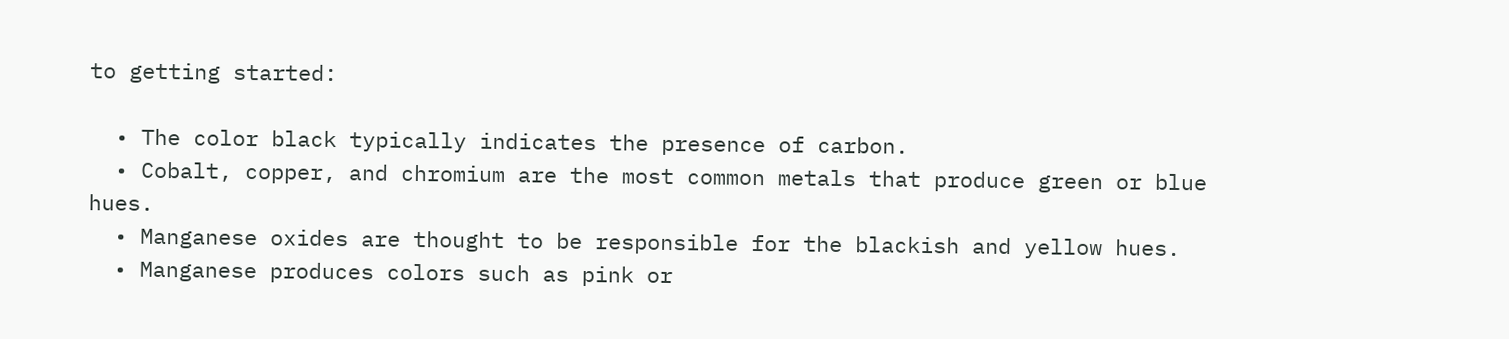to getting started:

  • The color black typically indicates the presence of carbon.
  • Cobalt, copper, and chromium are the most common metals that produce green or blue hues.
  • Manganese oxides are thought to be responsible for the blackish and yellow hues.
  • Manganese produces colors such as pink or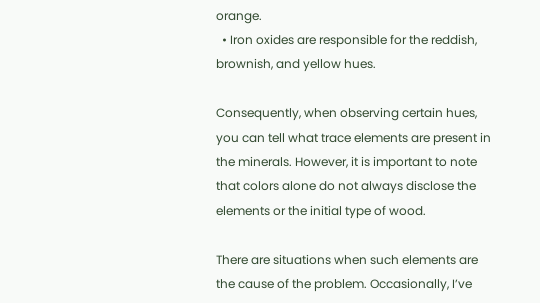orange.
  • Iron oxides are responsible for the reddish, brownish, and yellow hues.

Consequently, when observing certain hues, you can tell what trace elements are present in the minerals. However, it is important to note that colors alone do not always disclose the elements or the initial type of wood.

There are situations when such elements are the cause of the problem. Occasionally, I’ve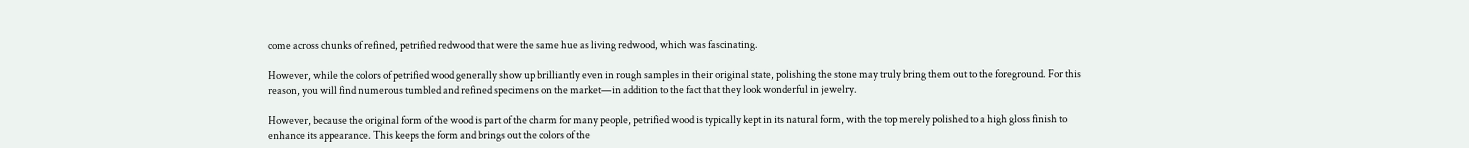come across chunks of refined, petrified redwood that were the same hue as living redwood, which was fascinating.

However, while the colors of petrified wood generally show up brilliantly even in rough samples in their original state, polishing the stone may truly bring them out to the foreground. For this reason, you will find numerous tumbled and refined specimens on the market—in addition to the fact that they look wonderful in jewelry.

However, because the original form of the wood is part of the charm for many people, petrified wood is typically kept in its natural form, with the top merely polished to a high gloss finish to enhance its appearance. This keeps the form and brings out the colors of the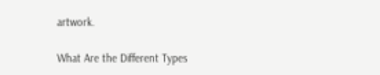artwork.

What Are the Different Types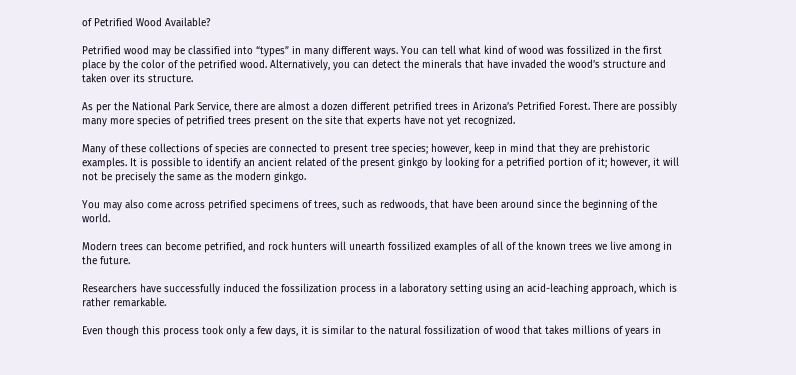of Petrified Wood Available?

Petrified wood may be classified into “types” in many different ways. You can tell what kind of wood was fossilized in the first place by the color of the petrified wood. Alternatively, you can detect the minerals that have invaded the wood’s structure and taken over its structure.

As per the National Park Service, there are almost a dozen different petrified trees in Arizona’s Petrified Forest. There are possibly many more species of petrified trees present on the site that experts have not yet recognized.

Many of these collections of species are connected to present tree species; however, keep in mind that they are prehistoric examples. It is possible to identify an ancient related of the present ginkgo by looking for a petrified portion of it; however, it will not be precisely the same as the modern ginkgo.

You may also come across petrified specimens of trees, such as redwoods, that have been around since the beginning of the world.

Modern trees can become petrified, and rock hunters will unearth fossilized examples of all of the known trees we live among in the future.

Researchers have successfully induced the fossilization process in a laboratory setting using an acid-leaching approach, which is rather remarkable.

Even though this process took only a few days, it is similar to the natural fossilization of wood that takes millions of years in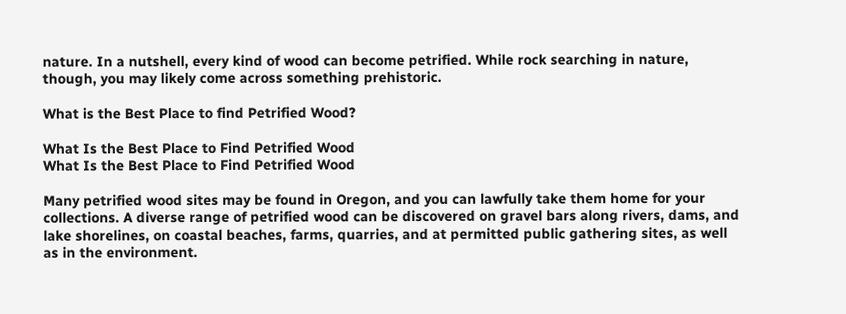nature. In a nutshell, every kind of wood can become petrified. While rock searching in nature, though, you may likely come across something prehistoric.

What is the Best Place to find Petrified Wood?

What Is the Best Place to Find Petrified Wood
What Is the Best Place to Find Petrified Wood

Many petrified wood sites may be found in Oregon, and you can lawfully take them home for your collections. A diverse range of petrified wood can be discovered on gravel bars along rivers, dams, and lake shorelines, on coastal beaches, farms, quarries, and at permitted public gathering sites, as well as in the environment.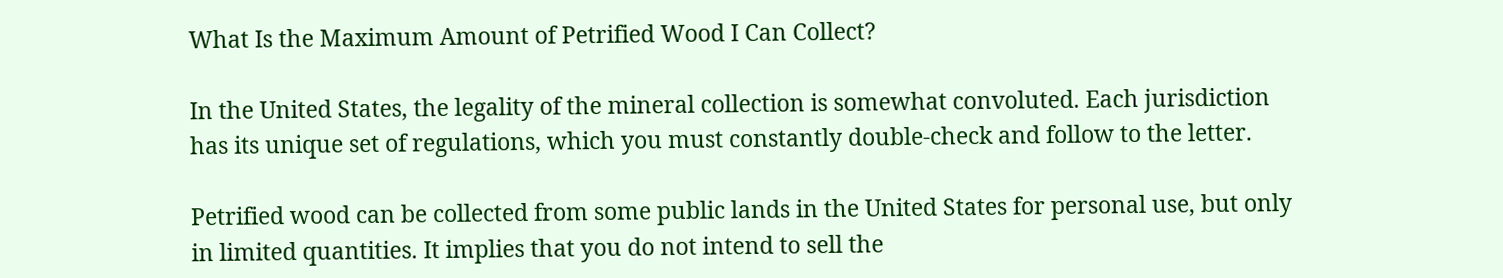What Is the Maximum Amount of Petrified Wood I Can Collect?

In the United States, the legality of the mineral collection is somewhat convoluted. Each jurisdiction has its unique set of regulations, which you must constantly double-check and follow to the letter.

Petrified wood can be collected from some public lands in the United States for personal use, but only in limited quantities. It implies that you do not intend to sell the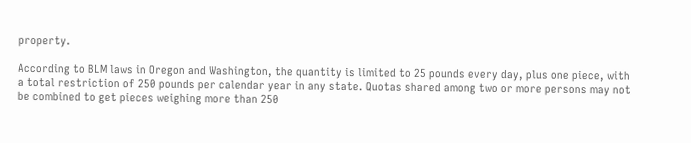property.

According to BLM laws in Oregon and Washington, the quantity is limited to 25 pounds every day, plus one piece, with a total restriction of 250 pounds per calendar year in any state. Quotas shared among two or more persons may not be combined to get pieces weighing more than 250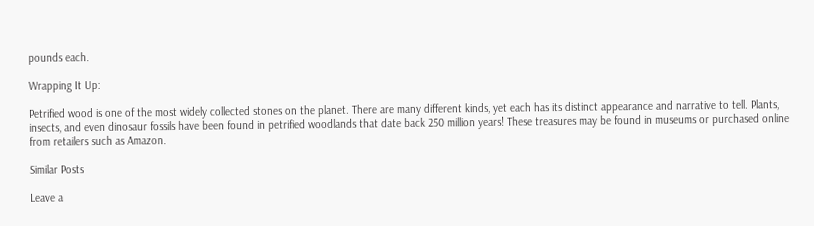pounds each.

Wrapping It Up:

Petrified wood is one of the most widely collected stones on the planet. There are many different kinds, yet each has its distinct appearance and narrative to tell. Plants, insects, and even dinosaur fossils have been found in petrified woodlands that date back 250 million years! These treasures may be found in museums or purchased online from retailers such as Amazon.

Similar Posts

Leave a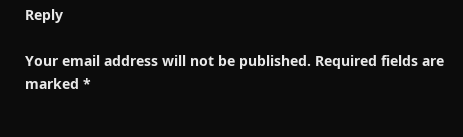Reply

Your email address will not be published. Required fields are marked *